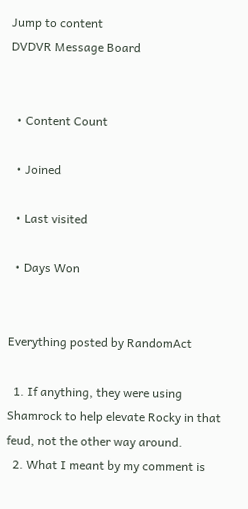Jump to content
DVDVR Message Board


  • Content Count

  • Joined

  • Last visited

  • Days Won


Everything posted by RandomAct

  1. If anything, they were using Shamrock to help elevate Rocky in that feud, not the other way around.
  2. What I meant by my comment is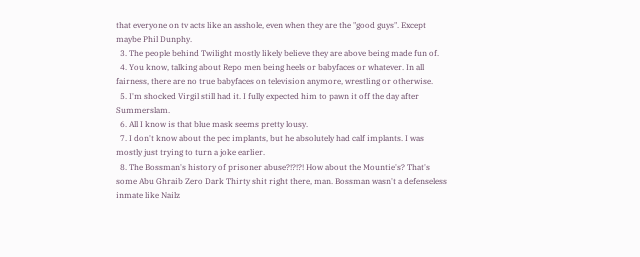that everyone on tv acts like an asshole, even when they are the "good guys". Except maybe Phil Dunphy.
  3. The people behind Twilight mostly likely believe they are above being made fun of.
  4. You know, talking about Repo men being heels or babyfaces or whatever. In all fairness, there are no true babyfaces on television anymore, wrestling or otherwise.
  5. I'm shocked Virgil still had it. I fully expected him to pawn it off the day after Summerslam.
  6. All I know is that blue mask seems pretty lousy.
  7. I don't know about the pec implants, but he absolutely had calf implants. I was mostly just trying to turn a joke earlier.
  8. The Bossman's history of prisoner abuse?!?!?! How about the Mountie's? That's some Abu Ghraib Zero Dark Thirty shit right there, man. Bossman wasn't a defenseless inmate like Nailz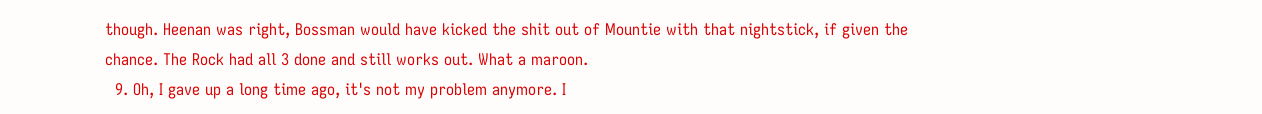though. Heenan was right, Bossman would have kicked the shit out of Mountie with that nightstick, if given the chance. The Rock had all 3 done and still works out. What a maroon.
  9. Oh, I gave up a long time ago, it's not my problem anymore. I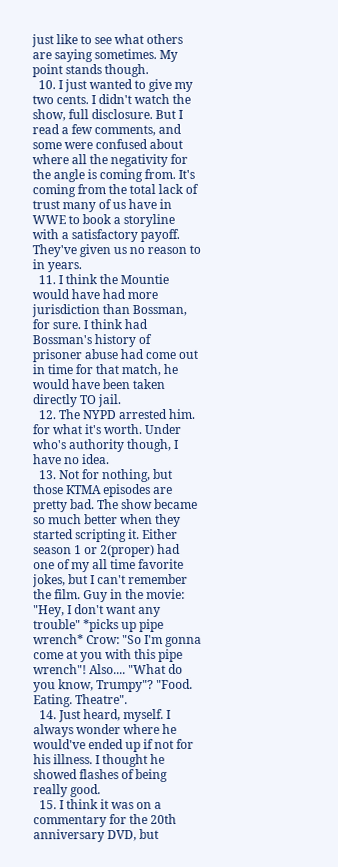just like to see what others are saying sometimes. My point stands though.
  10. I just wanted to give my two cents. I didn't watch the show, full disclosure. But I read a few comments, and some were confused about where all the negativity for the angle is coming from. It's coming from the total lack of trust many of us have in WWE to book a storyline with a satisfactory payoff. They've given us no reason to in years.
  11. I think the Mountie would have had more jurisdiction than Bossman, for sure. I think had Bossman's history of prisoner abuse had come out in time for that match, he would have been taken directly TO jail.
  12. The NYPD arrested him. for what it's worth. Under who's authority though, I have no idea.
  13. Not for nothing, but those KTMA episodes are pretty bad. The show became so much better when they started scripting it. Either season 1 or 2(proper) had one of my all time favorite jokes, but I can't remember the film. Guy in the movie: "Hey, I don't want any trouble" *picks up pipe wrench* Crow: "So I'm gonna come at you with this pipe wrench"! Also.... "What do you know, Trumpy"? "Food. Eating. Theatre".
  14. Just heard, myself. I always wonder where he would've ended up if not for his illness. I thought he showed flashes of being really good.
  15. I think it was on a commentary for the 20th anniversary DVD, but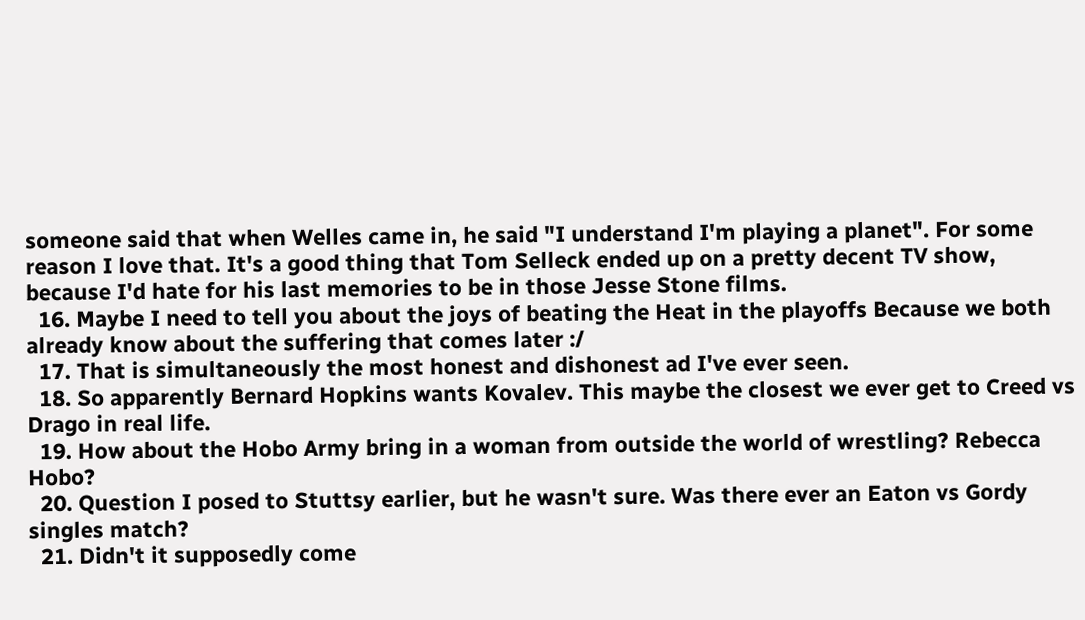someone said that when Welles came in, he said "I understand I'm playing a planet". For some reason I love that. It's a good thing that Tom Selleck ended up on a pretty decent TV show, because I'd hate for his last memories to be in those Jesse Stone films.
  16. Maybe I need to tell you about the joys of beating the Heat in the playoffs Because we both already know about the suffering that comes later :/
  17. That is simultaneously the most honest and dishonest ad I've ever seen.
  18. So apparently Bernard Hopkins wants Kovalev. This maybe the closest we ever get to Creed vs Drago in real life.
  19. How about the Hobo Army bring in a woman from outside the world of wrestling? Rebecca Hobo?
  20. Question I posed to Stuttsy earlier, but he wasn't sure. Was there ever an Eaton vs Gordy singles match?
  21. Didn't it supposedly come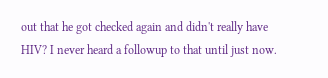out that he got checked again and didn't really have HIV? I never heard a followup to that until just now.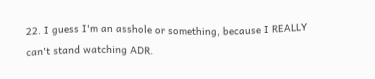22. I guess I'm an asshole or something, because I REALLY can't stand watching ADR.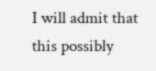I will admit that this possibly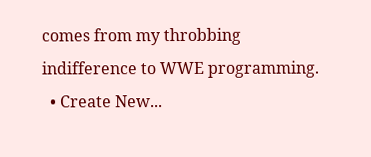comes from my throbbing indifference to WWE programming.
  • Create New...